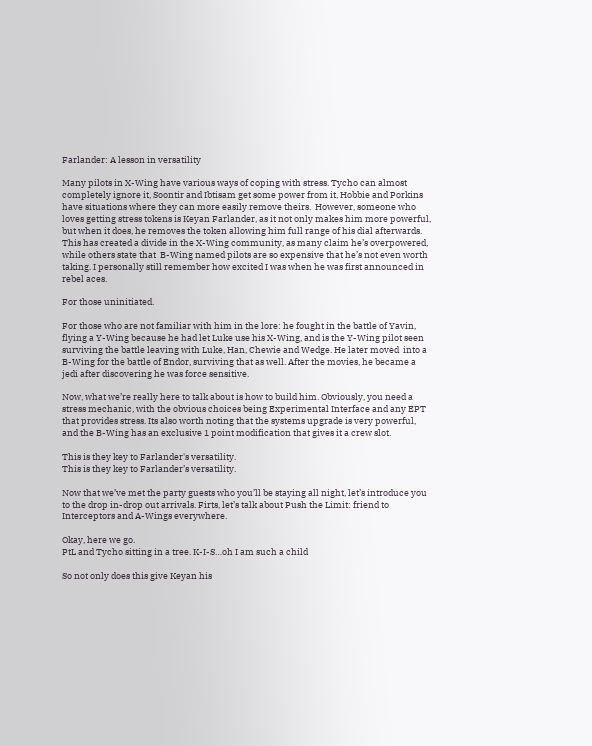Farlander: A lesson in versatility

Many pilots in X-Wing have various ways of coping with stress. Tycho can almost completely ignore it, Soontir and Ibtisam get some power from it, Hobbie and Porkins have situations where they can more easily remove theirs.  However, someone who loves getting stress tokens is Keyan Farlander, as it not only makes him more powerful, but when it does, he removes the token allowing him full range of his dial afterwards.  This has created a divide in the X-Wing community, as many claim he’s overpowered, while others state that  B-Wing named pilots are so expensive that he’s not even worth taking. I personally still remember how excited I was when he was first announced in rebel aces.

For those uninitiated.

For those who are not familiar with him in the lore: he fought in the battle of Yavin, flying a Y-Wing because he had let Luke use his X-Wing, and is the Y-Wing pilot seen surviving the battle leaving with Luke, Han, Chewie and Wedge. He later moved  into a B-Wing for the battle of Endor, surviving that as well. After the movies, he became a jedi after discovering he was force sensitive.

Now, what we’re really here to talk about is how to build him. Obviously, you need a stress mechanic, with the obvious choices being Experimental Interface and any EPT that provides stress. Its also worth noting that the systems upgrade is very powerful, and the B-Wing has an exclusive 1 point modification that gives it a crew slot.

This is they key to Farlander's versatility.
This is they key to Farlander’s versatility.

Now that we’ve met the party guests who you’ll be staying all night, let’s introduce you to the drop in-drop out arrivals. Firts, let’s talk about Push the Limit: friend to Interceptors and A-Wings everywhere.

Okay, here we go.
PtL and Tycho sitting in a tree. K-I-S…oh I am such a child

So not only does this give Keyan his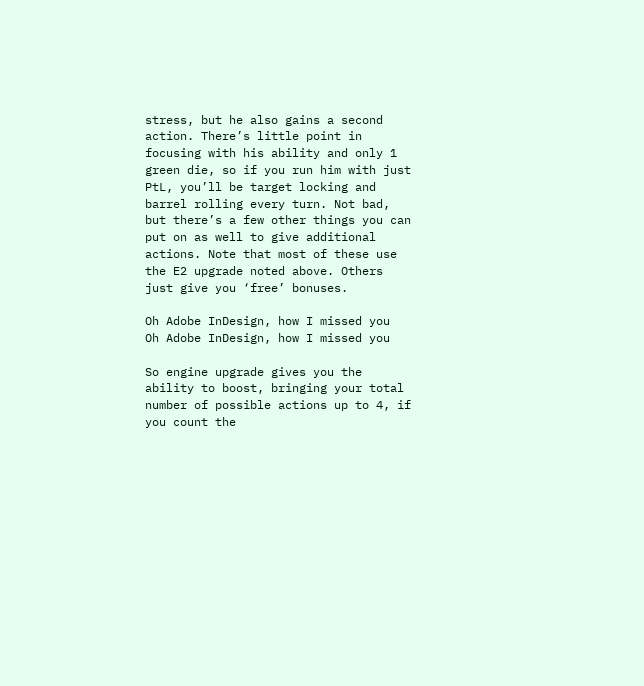stress, but he also gains a second action. There’s little point in focusing with his ability and only 1 green die, so if you run him with just PtL, you’ll be target locking and barrel rolling every turn. Not bad, but there’s a few other things you can put on as well to give additional actions. Note that most of these use the E2 upgrade noted above. Others just give you ‘free’ bonuses.

Oh Adobe InDesign, how I missed you
Oh Adobe InDesign, how I missed you

So engine upgrade gives you the ability to boost, bringing your total number of possible actions up to 4, if you count the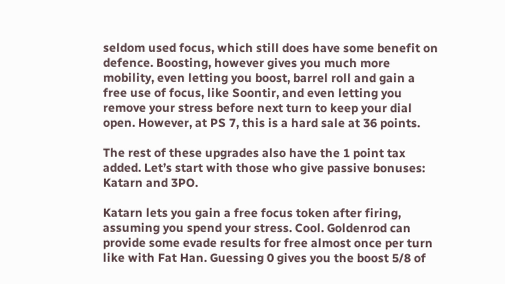seldom used focus, which still does have some benefit on defence. Boosting, however gives you much more mobility, even letting you boost, barrel roll and gain a free use of focus, like Soontir, and even letting you remove your stress before next turn to keep your dial open. However, at PS 7, this is a hard sale at 36 points.

The rest of these upgrades also have the 1 point tax added. Let’s start with those who give passive bonuses: Katarn and 3PO.

Katarn lets you gain a free focus token after firing, assuming you spend your stress. Cool. Goldenrod can provide some evade results for free almost once per turn like with Fat Han. Guessing 0 gives you the boost 5/8 of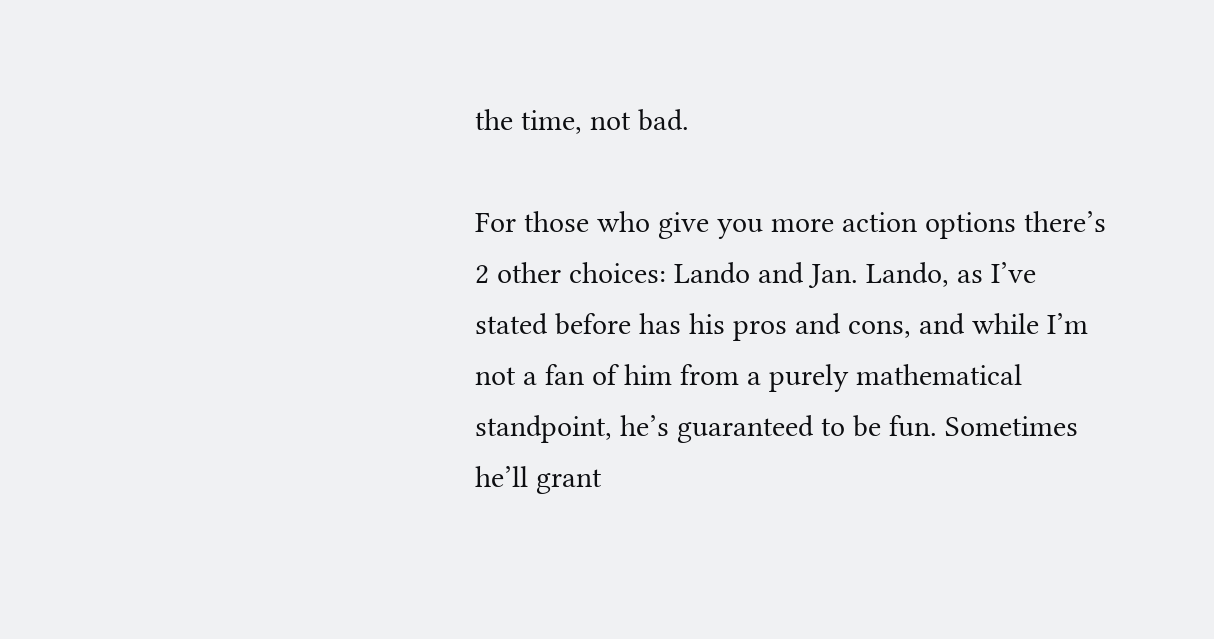the time, not bad.

For those who give you more action options there’s 2 other choices: Lando and Jan. Lando, as I’ve stated before has his pros and cons, and while I’m not a fan of him from a purely mathematical standpoint, he’s guaranteed to be fun. Sometimes he’ll grant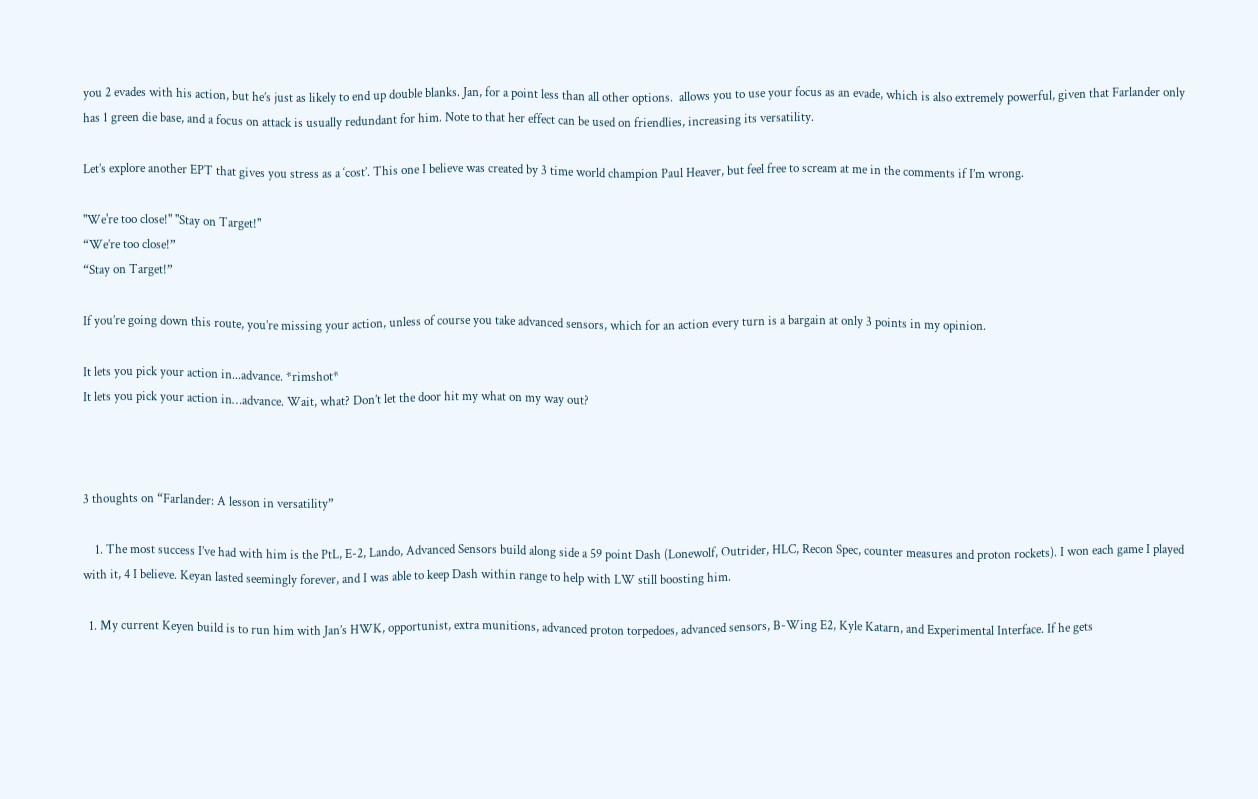you 2 evades with his action, but he’s just as likely to end up double blanks. Jan, for a point less than all other options.  allows you to use your focus as an evade, which is also extremely powerful, given that Farlander only has 1 green die base, and a focus on attack is usually redundant for him. Note to that her effect can be used on friendlies, increasing its versatility.

Let’s explore another EPT that gives you stress as a ‘cost’. This one I believe was created by 3 time world champion Paul Heaver, but feel free to scream at me in the comments if I’m wrong.

"We're too close!" "Stay on Target!"
“We’re too close!”
“Stay on Target!”

If you’re going down this route, you’re missing your action, unless of course you take advanced sensors, which for an action every turn is a bargain at only 3 points in my opinion.

It lets you pick your action in...advance. *rimshot*
It lets you pick your action in…advance. Wait, what? Don’t let the door hit my what on my way out?



3 thoughts on “Farlander: A lesson in versatility”

    1. The most success I’ve had with him is the PtL, E-2, Lando, Advanced Sensors build along side a 59 point Dash (Lonewolf, Outrider, HLC, Recon Spec, counter measures and proton rockets). I won each game I played with it, 4 I believe. Keyan lasted seemingly forever, and I was able to keep Dash within range to help with LW still boosting him.

  1. My current Keyen build is to run him with Jan’s HWK, opportunist, extra munitions, advanced proton torpedoes, advanced sensors, B-Wing E2, Kyle Katarn, and Experimental Interface. If he gets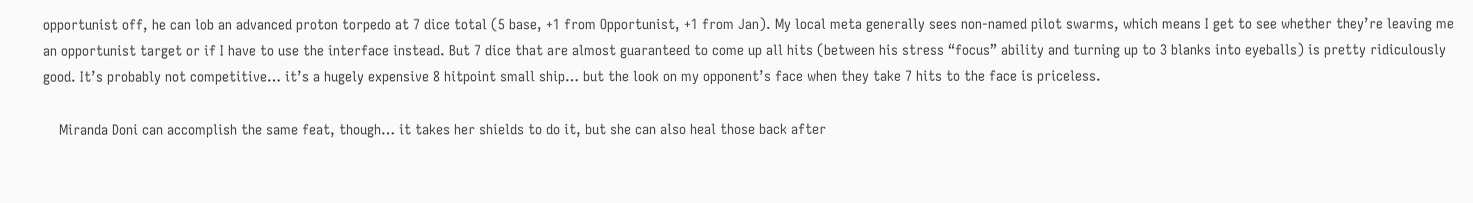opportunist off, he can lob an advanced proton torpedo at 7 dice total (5 base, +1 from Opportunist, +1 from Jan). My local meta generally sees non-named pilot swarms, which means I get to see whether they’re leaving me an opportunist target or if I have to use the interface instead. But 7 dice that are almost guaranteed to come up all hits (between his stress “focus” ability and turning up to 3 blanks into eyeballs) is pretty ridiculously good. It’s probably not competitive… it’s a hugely expensive 8 hitpoint small ship… but the look on my opponent’s face when they take 7 hits to the face is priceless.

    Miranda Doni can accomplish the same feat, though… it takes her shields to do it, but she can also heal those back after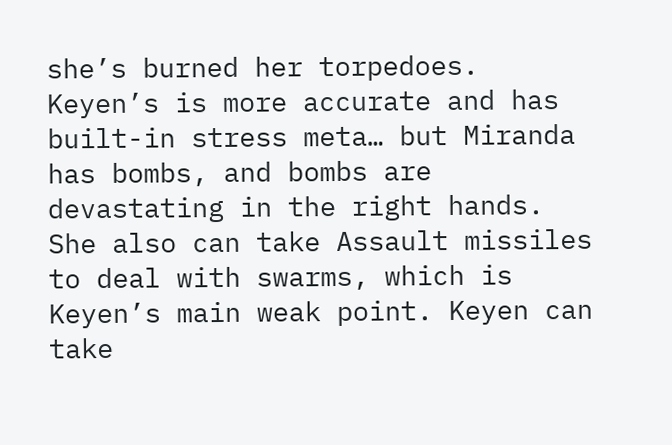she’s burned her torpedoes. Keyen’s is more accurate and has built-in stress meta… but Miranda has bombs, and bombs are devastating in the right hands. She also can take Assault missiles to deal with swarms, which is Keyen’s main weak point. Keyen can take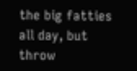the big fatties all day, but throw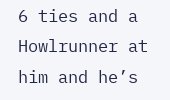6 ties and a Howlrunner at him and he’s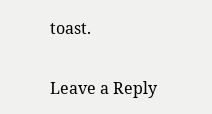toast.

Leave a Reply